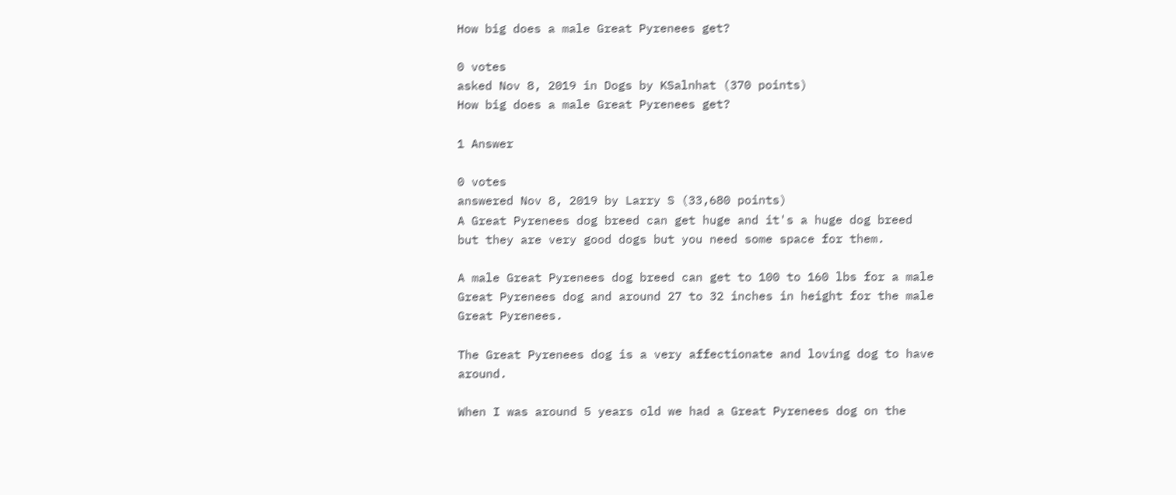How big does a male Great Pyrenees get?

0 votes
asked Nov 8, 2019 in Dogs by KSalnhat (370 points)
How big does a male Great Pyrenees get?

1 Answer

0 votes
answered Nov 8, 2019 by Larry S (33,680 points)
A Great Pyrenees dog breed can get huge and it's a huge dog breed but they are very good dogs but you need some space for them.

A male Great Pyrenees dog breed can get to 100 to 160 lbs for a male Great Pyrenees dog and around 27 to 32 inches in height for the male Great Pyrenees.

The Great Pyrenees dog is a very affectionate and loving dog to have around.

When I was around 5 years old we had a Great Pyrenees dog on the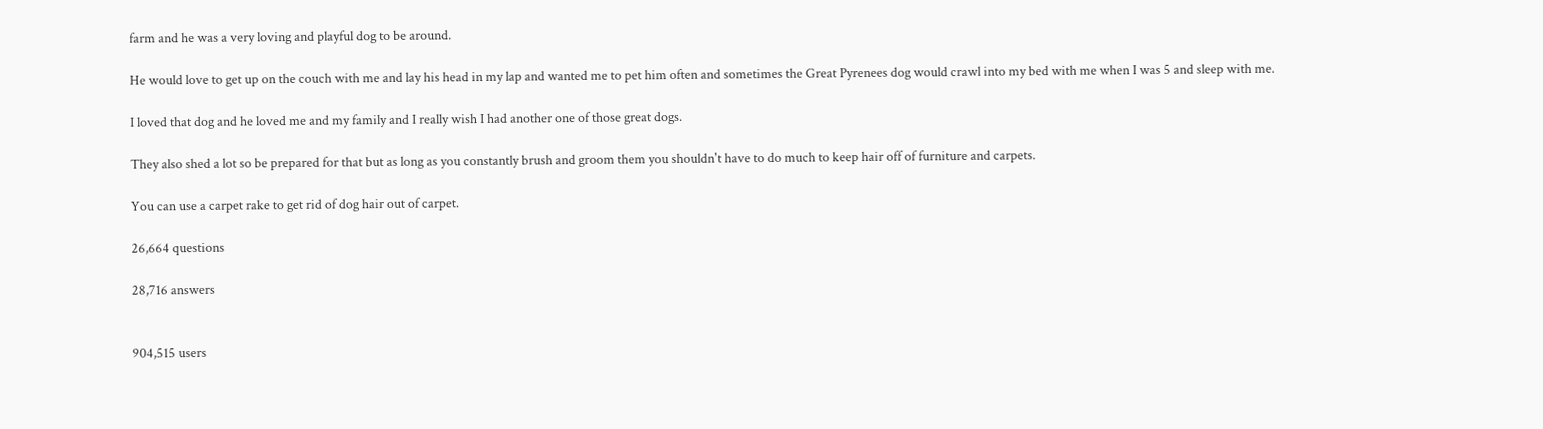farm and he was a very loving and playful dog to be around.

He would love to get up on the couch with me and lay his head in my lap and wanted me to pet him often and sometimes the Great Pyrenees dog would crawl into my bed with me when I was 5 and sleep with me.

I loved that dog and he loved me and my family and I really wish I had another one of those great dogs.

They also shed a lot so be prepared for that but as long as you constantly brush and groom them you shouldn't have to do much to keep hair off of furniture and carpets.

You can use a carpet rake to get rid of dog hair out of carpet.

26,664 questions

28,716 answers


904,515 users